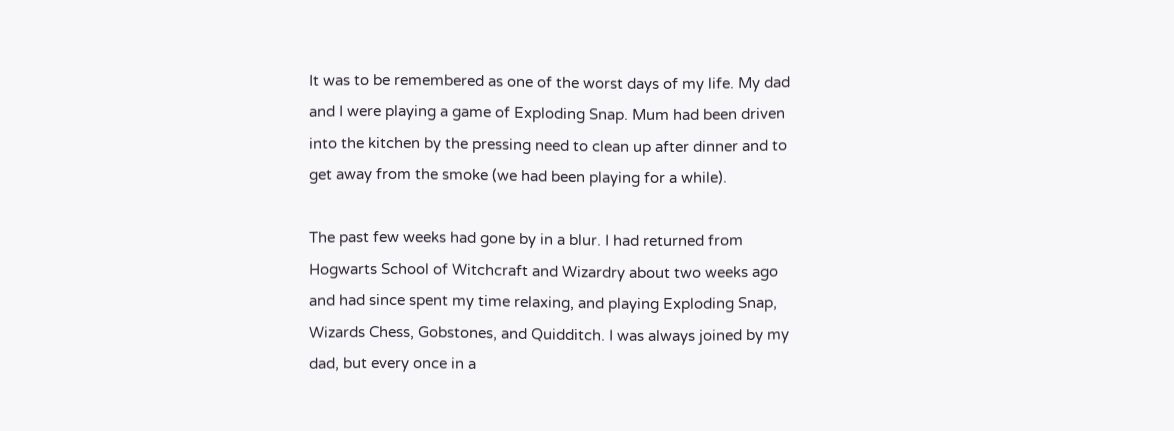It was to be remembered as one of the worst days of my life. My dad and I were playing a game of Exploding Snap. Mum had been driven into the kitchen by the pressing need to clean up after dinner and to get away from the smoke (we had been playing for a while).

The past few weeks had gone by in a blur. I had returned from Hogwarts School of Witchcraft and Wizardry about two weeks ago and had since spent my time relaxing, and playing Exploding Snap, Wizards Chess, Gobstones, and Quidditch. I was always joined by my dad, but every once in a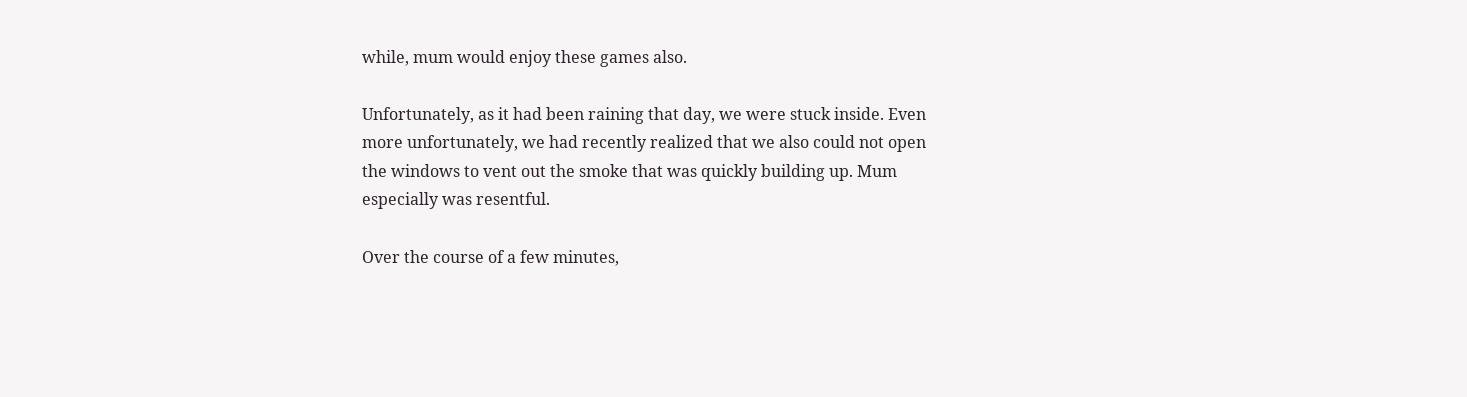while, mum would enjoy these games also.

Unfortunately, as it had been raining that day, we were stuck inside. Even more unfortunately, we had recently realized that we also could not open the windows to vent out the smoke that was quickly building up. Mum especially was resentful.

Over the course of a few minutes,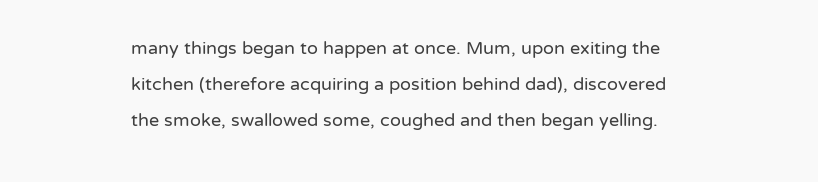many things began to happen at once. Mum, upon exiting the kitchen (therefore acquiring a position behind dad), discovered the smoke, swallowed some, coughed and then began yelling.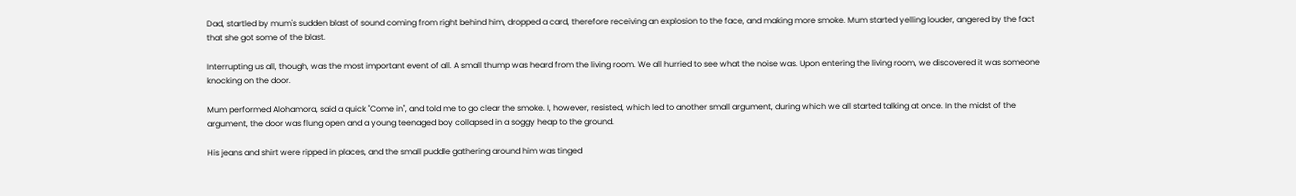Dad, startled by mum's sudden blast of sound coming from right behind him, dropped a card, therefore receiving an explosion to the face, and making more smoke. Mum started yelling louder, angered by the fact that she got some of the blast.

Interrupting us all, though, was the most important event of all. A small thump was heard from the living room. We all hurried to see what the noise was. Upon entering the living room, we discovered it was someone knocking on the door.

Mum performed Alohamora, said a quick "Come in", and told me to go clear the smoke. I, however, resisted, which led to another small argument, during which we all started talking at once. In the midst of the argument, the door was flung open and a young teenaged boy collapsed in a soggy heap to the ground.

His jeans and shirt were ripped in places, and the small puddle gathering around him was tinged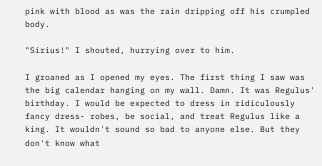pink with blood as was the rain dripping off his crumpled body.

"Sirius!" I shouted, hurrying over to him.

I groaned as I opened my eyes. The first thing I saw was the big calendar hanging on my wall. Damn. It was Regulus' birthday. I would be expected to dress in ridiculously fancy dress- robes, be social, and treat Regulus like a king. It wouldn't sound so bad to anyone else. But they don't know what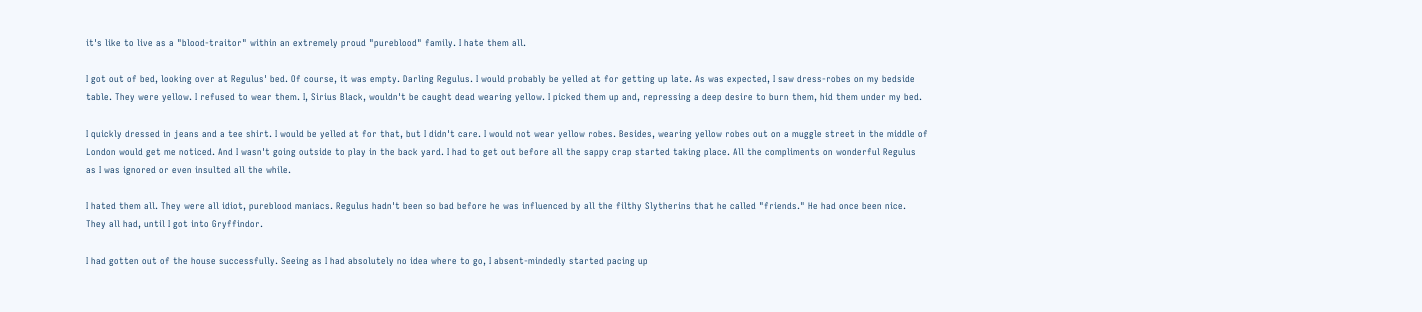it's like to live as a "blood-traitor" within an extremely proud "pureblood" family. I hate them all.

I got out of bed, looking over at Regulus' bed. Of course, it was empty. Darling Regulus. I would probably be yelled at for getting up late. As was expected, I saw dress-robes on my bedside table. They were yellow. I refused to wear them. I, Sirius Black, wouldn't be caught dead wearing yellow. I picked them up and, repressing a deep desire to burn them, hid them under my bed.

I quickly dressed in jeans and a tee shirt. I would be yelled at for that, but I didn't care. I would not wear yellow robes. Besides, wearing yellow robes out on a muggle street in the middle of London would get me noticed. And I wasn't going outside to play in the back yard. I had to get out before all the sappy crap started taking place. All the compliments on wonderful Regulus as I was ignored or even insulted all the while.

I hated them all. They were all idiot, pureblood maniacs. Regulus hadn't been so bad before he was influenced by all the filthy Slytherins that he called "friends." He had once been nice. They all had, until I got into Gryffindor.

I had gotten out of the house successfully. Seeing as I had absolutely no idea where to go, I absent-mindedly started pacing up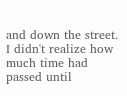and down the street. I didn't realize how much time had passed until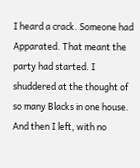I heard a crack. Someone had Apparated. That meant the party had started. I shuddered at the thought of so many Blacks in one house. And then I left, with no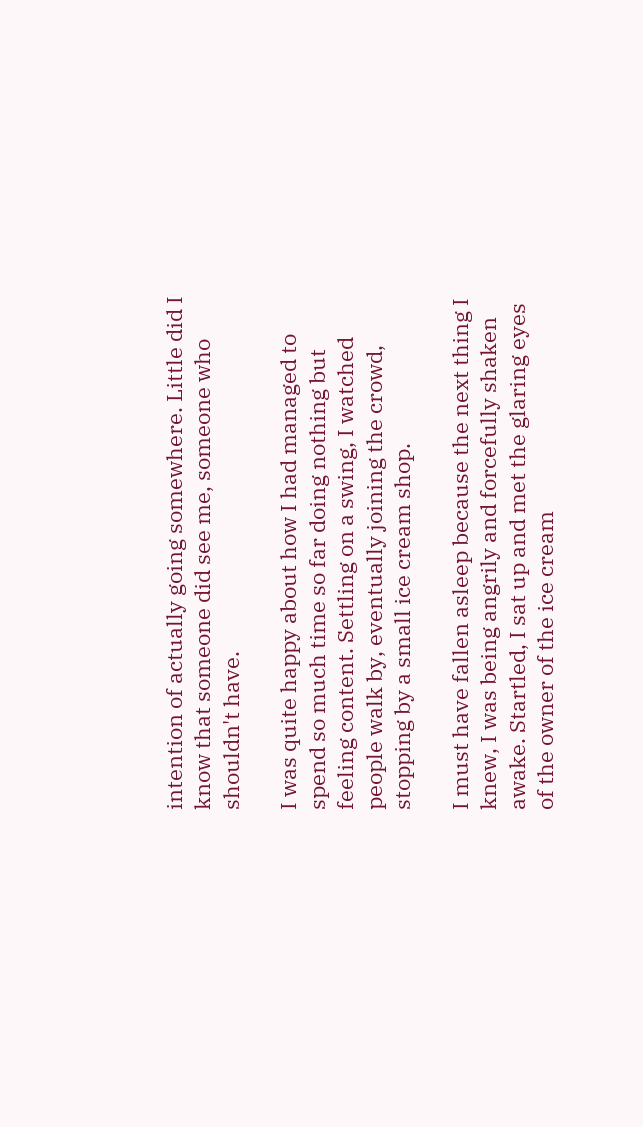intention of actually going somewhere. Little did I know that someone did see me, someone who shouldn't have.

I was quite happy about how I had managed to spend so much time so far doing nothing but feeling content. Settling on a swing, I watched people walk by, eventually joining the crowd, stopping by a small ice cream shop.

I must have fallen asleep because the next thing I knew, I was being angrily and forcefully shaken awake. Startled, I sat up and met the glaring eyes of the owner of the ice cream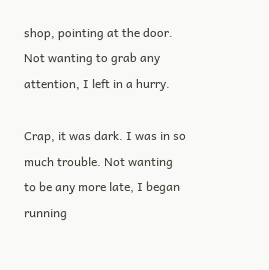shop, pointing at the door. Not wanting to grab any attention, I left in a hurry.

Crap, it was dark. I was in so much trouble. Not wanting to be any more late, I began running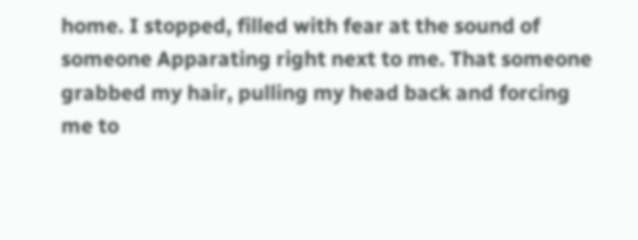home. I stopped, filled with fear at the sound of someone Apparating right next to me. That someone grabbed my hair, pulling my head back and forcing me to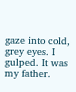gaze into cold, grey eyes. I gulped. It was my father.